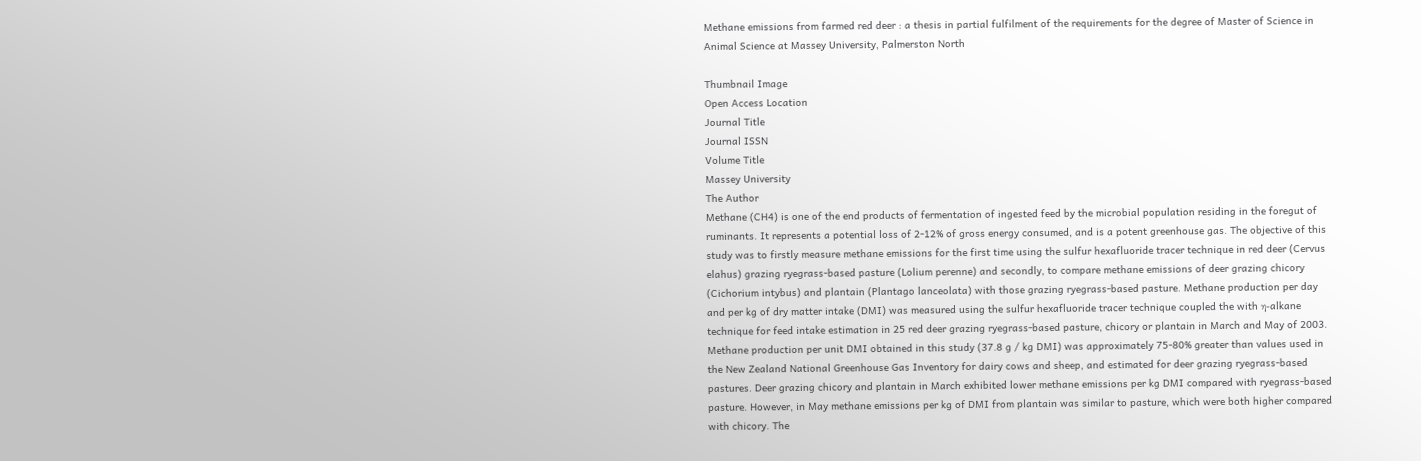Methane emissions from farmed red deer : a thesis in partial fulfilment of the requirements for the degree of Master of Science in Animal Science at Massey University, Palmerston North

Thumbnail Image
Open Access Location
Journal Title
Journal ISSN
Volume Title
Massey University
The Author
Methane (CH4) is one of the end products of fermentation of ingested feed by the microbial population residing in the foregut of ruminants. It represents a potential loss of 2-12% of gross energy consumed, and is a potent greenhouse gas. The objective of this study was to firstly measure methane emissions for the first time using the sulfur hexafluoride tracer technique in red deer (Cervus elahus) grazing ryegrass-based pasture (Lolium perenne) and secondly, to compare methane emissions of deer grazing chicory (Cichorium intybus) and plantain (Plantago lanceolata) with those grazing ryegrass-based pasture. Methane production per day and per kg of dry matter intake (DMI) was measured using the sulfur hexafluoride tracer technique coupled the with η-alkane technique for feed intake estimation in 25 red deer grazing ryegrass-based pasture, chicory or plantain in March and May of 2003. Methane production per unit DMI obtained in this study (37.8 g / kg DMI) was approximately 75-80% greater than values used in the New Zealand National Greenhouse Gas Inventory for dairy cows and sheep, and estimated for deer grazing ryegrass-based pastures. Deer grazing chicory and plantain in March exhibited lower methane emissions per kg DMI compared with ryegrass-based pasture. However, in May methane emissions per kg of DMI from plantain was similar to pasture, which were both higher compared with chicory. The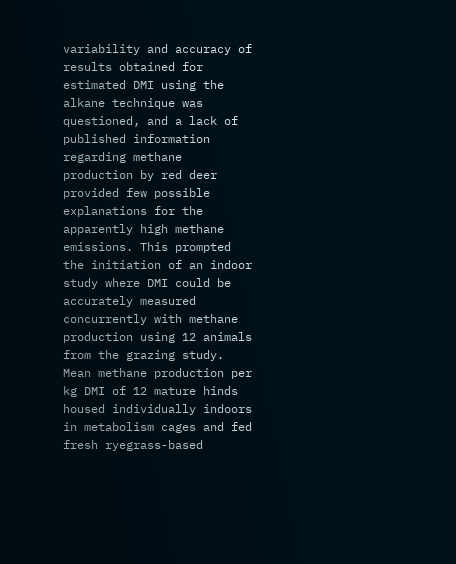variability and accuracy of results obtained for estimated DMI using the alkane technique was questioned, and a lack of published information regarding methane production by red deer provided few possible explanations for the apparently high methane emissions. This prompted the initiation of an indoor study where DMI could be accurately measured concurrently with methane production using 12 animals from the grazing study. Mean methane production per kg DMI of 12 mature hinds housed individually indoors in metabolism cages and fed fresh ryegrass-based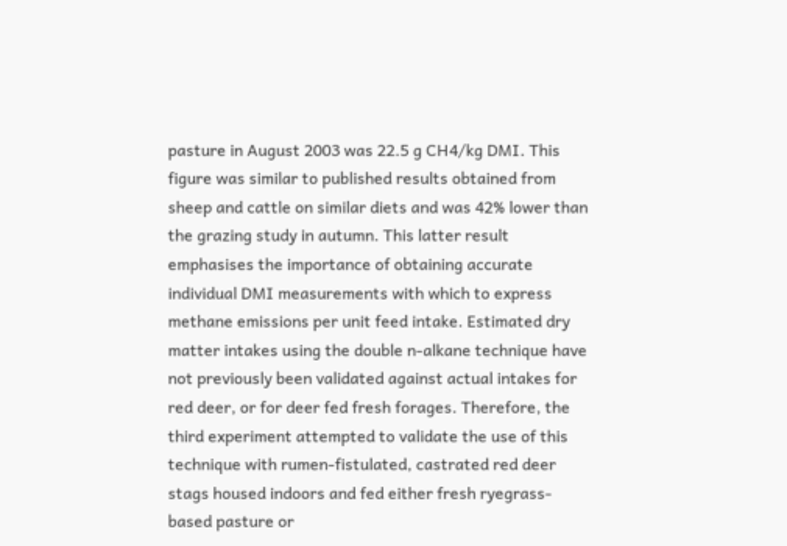pasture in August 2003 was 22.5 g CH4/kg DMI. This figure was similar to published results obtained from sheep and cattle on similar diets and was 42% lower than the grazing study in autumn. This latter result emphasises the importance of obtaining accurate individual DMI measurements with which to express methane emissions per unit feed intake. Estimated dry matter intakes using the double n-alkane technique have not previously been validated against actual intakes for red deer, or for deer fed fresh forages. Therefore, the third experiment attempted to validate the use of this technique with rumen-fistulated, castrated red deer stags housed indoors and fed either fresh ryegrass-based pasture or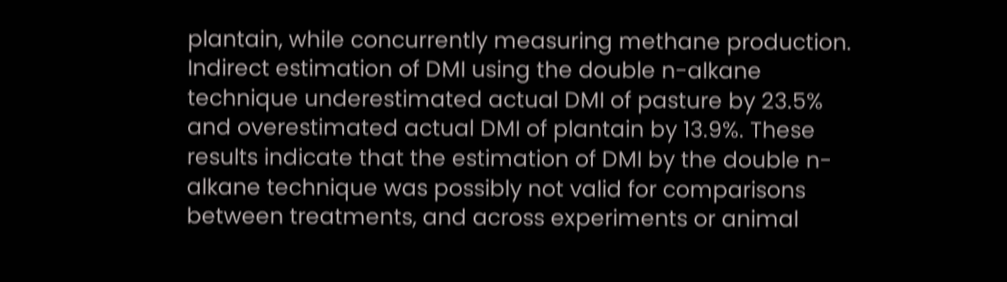plantain, while concurrently measuring methane production. Indirect estimation of DMI using the double n-alkane technique underestimated actual DMI of pasture by 23.5% and overestimated actual DMI of plantain by 13.9%. These results indicate that the estimation of DMI by the double n-alkane technique was possibly not valid for comparisons between treatments, and across experiments or animal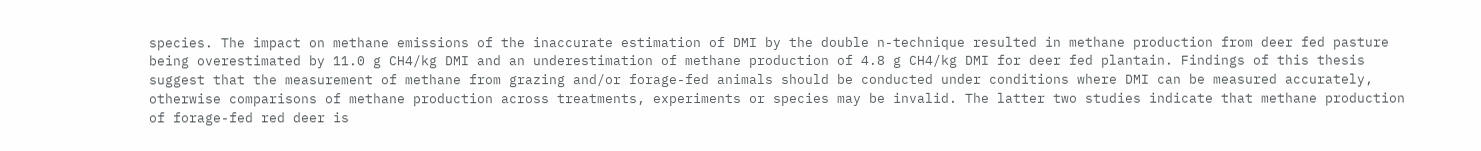species. The impact on methane emissions of the inaccurate estimation of DMI by the double n-technique resulted in methane production from deer fed pasture being overestimated by 11.0 g CH4/kg DMI and an underestimation of methane production of 4.8 g CH4/kg DMI for deer fed plantain. Findings of this thesis suggest that the measurement of methane from grazing and/or forage-fed animals should be conducted under conditions where DMI can be measured accurately, otherwise comparisons of methane production across treatments, experiments or species may be invalid. The latter two studies indicate that methane production of forage-fed red deer is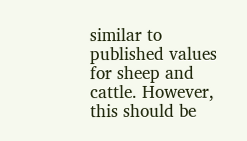similar to published values for sheep and cattle. However, this should be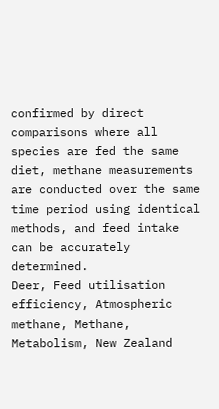confirmed by direct comparisons where all species are fed the same diet, methane measurements are conducted over the same time period using identical methods, and feed intake can be accurately determined.
Deer, Feed utilisation efficiency, Atmospheric methane, Methane, Metabolism, New Zealand